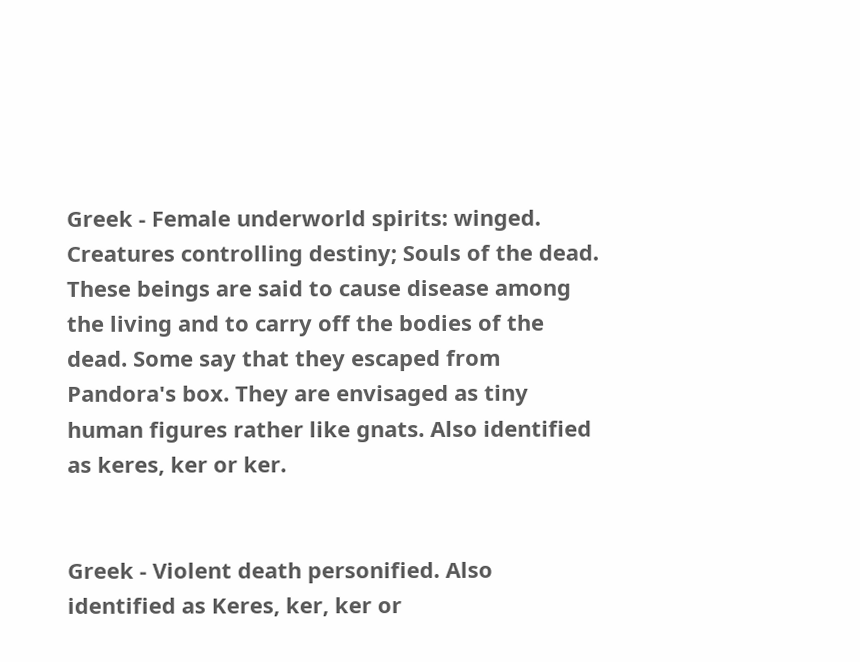Greek - Female underworld spirits: winged. Creatures controlling destiny; Souls of the dead. These beings are said to cause disease among the living and to carry off the bodies of the dead. Some say that they escaped from Pandora's box. They are envisaged as tiny human figures rather like gnats. Also identified as keres, ker or ker.


Greek - Violent death personified. Also identified as Keres, ker, ker or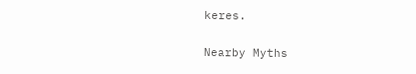keres.

Nearby Myths